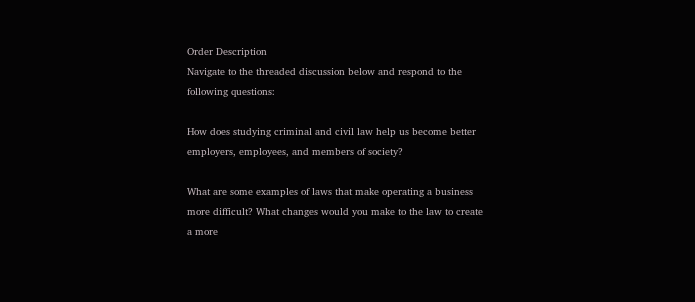Order Description
Navigate to the threaded discussion below and respond to the following questions:

How does studying criminal and civil law help us become better employers, employees, and members of society?

What are some examples of laws that make operating a business more difficult? What changes would you make to the law to create a more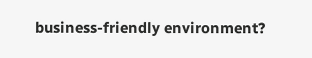business-friendly environment?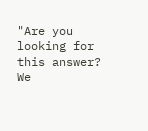"Are you looking for this answer? We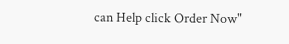can Help click Order Now"